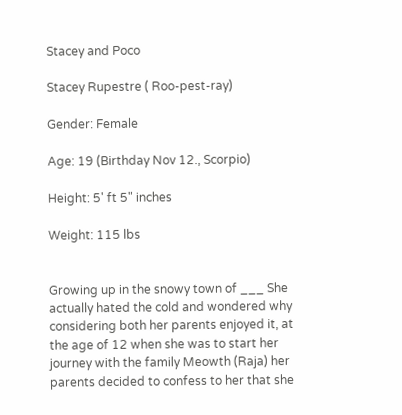Stacey and Poco

Stacey Rupestre ( Roo-pest-ray)

Gender: Female

Age: 19 (Birthday Nov 12., Scorpio)

Height: 5' ft 5" inches

Weight: 115 lbs


Growing up in the snowy town of ___ She actually hated the cold and wondered why considering both her parents enjoyed it, at the age of 12 when she was to start her journey with the family Meowth (Raja) her parents decided to confess to her that she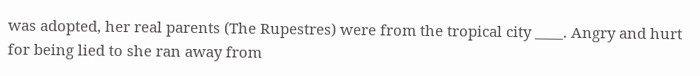was adopted, her real parents (The Rupestres) were from the tropical city ____. Angry and hurt for being lied to she ran away from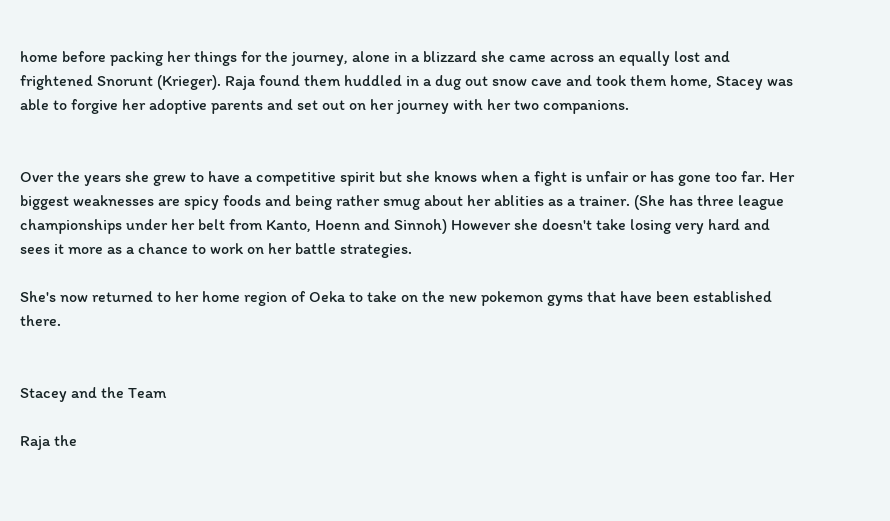home before packing her things for the journey, alone in a blizzard she came across an equally lost and frightened Snorunt (Krieger). Raja found them huddled in a dug out snow cave and took them home, Stacey was able to forgive her adoptive parents and set out on her journey with her two companions.


Over the years she grew to have a competitive spirit but she knows when a fight is unfair or has gone too far. Her biggest weaknesses are spicy foods and being rather smug about her ablities as a trainer. (She has three league championships under her belt from Kanto, Hoenn and Sinnoh) However she doesn't take losing very hard and sees it more as a chance to work on her battle strategies.

She's now returned to her home region of Oeka to take on the new pokemon gyms that have been established there.


Stacey and the Team

Raja the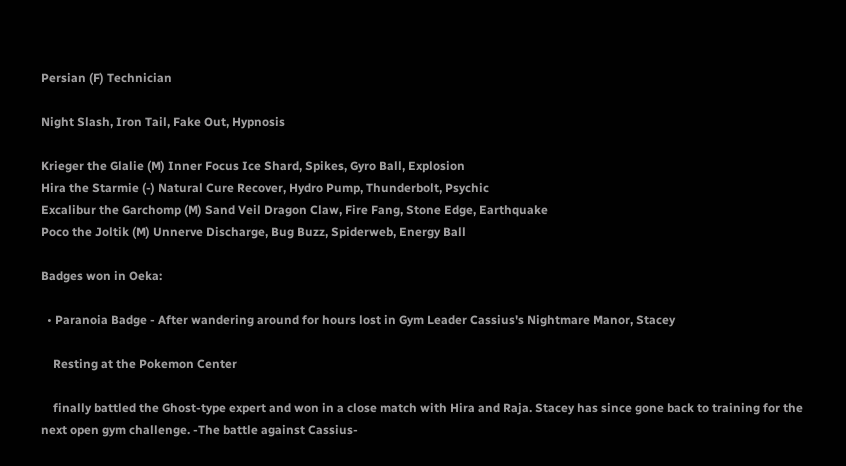Persian (F) Technician

Night Slash, Iron Tail, Fake Out, Hypnosis

Krieger the Glalie (M) Inner Focus Ice Shard, Spikes, Gyro Ball, Explosion
Hira the Starmie (-) Natural Cure Recover, Hydro Pump, Thunderbolt, Psychic
Excalibur the Garchomp (M) Sand Veil Dragon Claw, Fire Fang, Stone Edge, Earthquake
Poco the Joltik (M) Unnerve Discharge, Bug Buzz, Spiderweb, Energy Ball

Badges won in Oeka:

  • Paranoia Badge - After wandering around for hours lost in Gym Leader Cassius's Nightmare Manor, Stacey

    Resting at the Pokemon Center

    finally battled the Ghost-type expert and won in a close match with Hira and Raja. Stacey has since gone back to training for the next open gym challenge. -The battle against Cassius-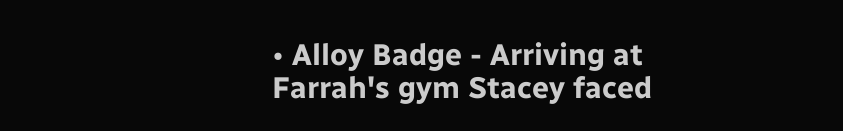• Alloy Badge - Arriving at Farrah's gym Stacey faced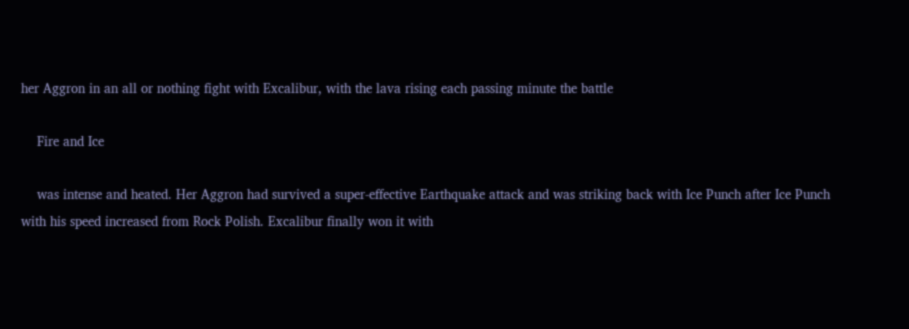her Aggron in an all or nothing fight with Excalibur, with the lava rising each passing minute the battle

    Fire and Ice

    was intense and heated. Her Aggron had survived a super-effective Earthquake attack and was striking back with Ice Punch after Ice Punch with his speed increased from Rock Polish. Excalibur finally won it with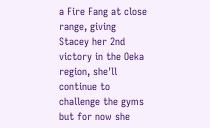a Fire Fang at close range, giving Stacey her 2nd victory in the Oeka region, she'll continue to challenge the gyms but for now she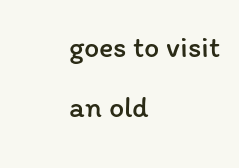goes to visit an old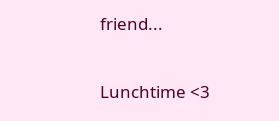friend...

Lunchtime <3